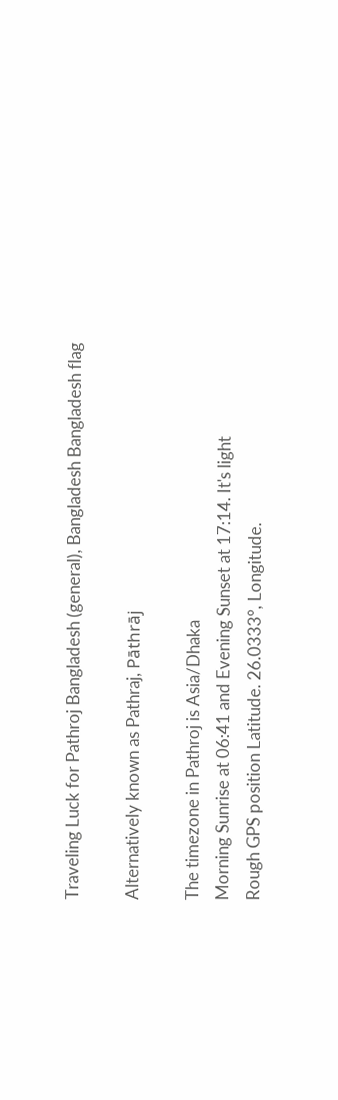Traveling Luck for Pathroj Bangladesh (general), Bangladesh Bangladesh flag

Alternatively known as Pathraj, Pāthrāj

The timezone in Pathroj is Asia/Dhaka
Morning Sunrise at 06:41 and Evening Sunset at 17:14. It's light
Rough GPS position Latitude. 26.0333°, Longitude.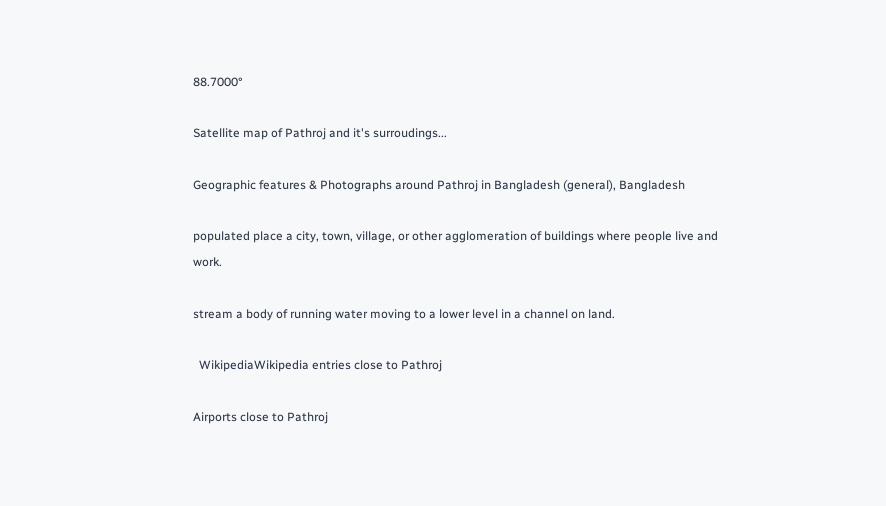88.7000°

Satellite map of Pathroj and it's surroudings...

Geographic features & Photographs around Pathroj in Bangladesh (general), Bangladesh

populated place a city, town, village, or other agglomeration of buildings where people live and work.

stream a body of running water moving to a lower level in a channel on land.

  WikipediaWikipedia entries close to Pathroj

Airports close to Pathroj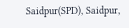Saidpur(SPD), Saidpur,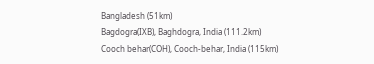Bangladesh (51km)
Bagdogra(IXB), Baghdogra, India (111.2km)
Cooch behar(COH), Cooch-behar, India (115km)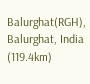Balurghat(RGH), Balurghat, India (119.4km)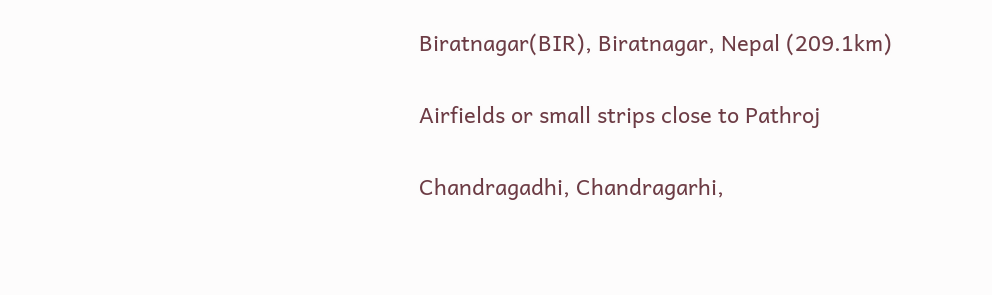Biratnagar(BIR), Biratnagar, Nepal (209.1km)

Airfields or small strips close to Pathroj

Chandragadhi, Chandragarhi,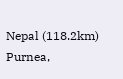Nepal (118.2km)
Purnea,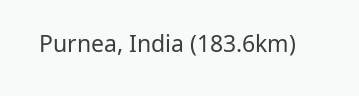Purnea, India (183.6km)